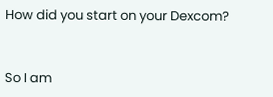How did you start on your Dexcom?


So I am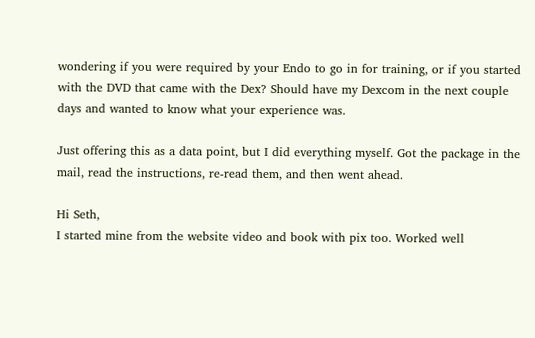wondering if you were required by your Endo to go in for training, or if you started with the DVD that came with the Dex? Should have my Dexcom in the next couple days and wanted to know what your experience was.

Just offering this as a data point, but I did everything myself. Got the package in the mail, read the instructions, re-read them, and then went ahead.

Hi Seth,
I started mine from the website video and book with pix too. Worked well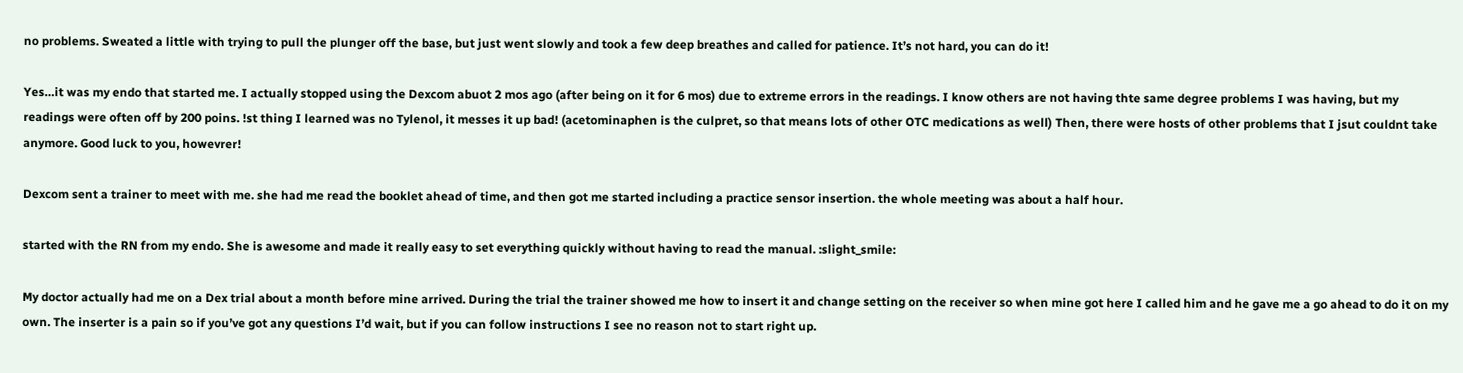no problems. Sweated a little with trying to pull the plunger off the base, but just went slowly and took a few deep breathes and called for patience. It’s not hard, you can do it!

Yes…it was my endo that started me. I actually stopped using the Dexcom abuot 2 mos ago (after being on it for 6 mos) due to extreme errors in the readings. I know others are not having thte same degree problems I was having, but my readings were often off by 200 poins. !st thing I learned was no Tylenol, it messes it up bad! (acetominaphen is the culpret, so that means lots of other OTC medications as well) Then, there were hosts of other problems that I jsut couldnt take anymore. Good luck to you, howevrer!

Dexcom sent a trainer to meet with me. she had me read the booklet ahead of time, and then got me started including a practice sensor insertion. the whole meeting was about a half hour.

started with the RN from my endo. She is awesome and made it really easy to set everything quickly without having to read the manual. :slight_smile:

My doctor actually had me on a Dex trial about a month before mine arrived. During the trial the trainer showed me how to insert it and change setting on the receiver so when mine got here I called him and he gave me a go ahead to do it on my own. The inserter is a pain so if you’ve got any questions I’d wait, but if you can follow instructions I see no reason not to start right up.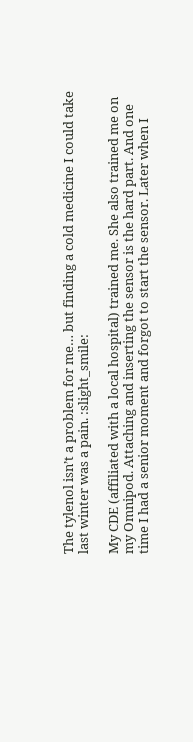The tylenol isn’t a problem for me… but finding a cold medicine I could take last winter was a pain. :slight_smile:

My CDE (affiliated with a local hospital) trained me. She also trained me on my Omnipod. Attaching and inserting the sensor is the hard part. And one time I had a senior moment and forgot to start the sensor. Later when I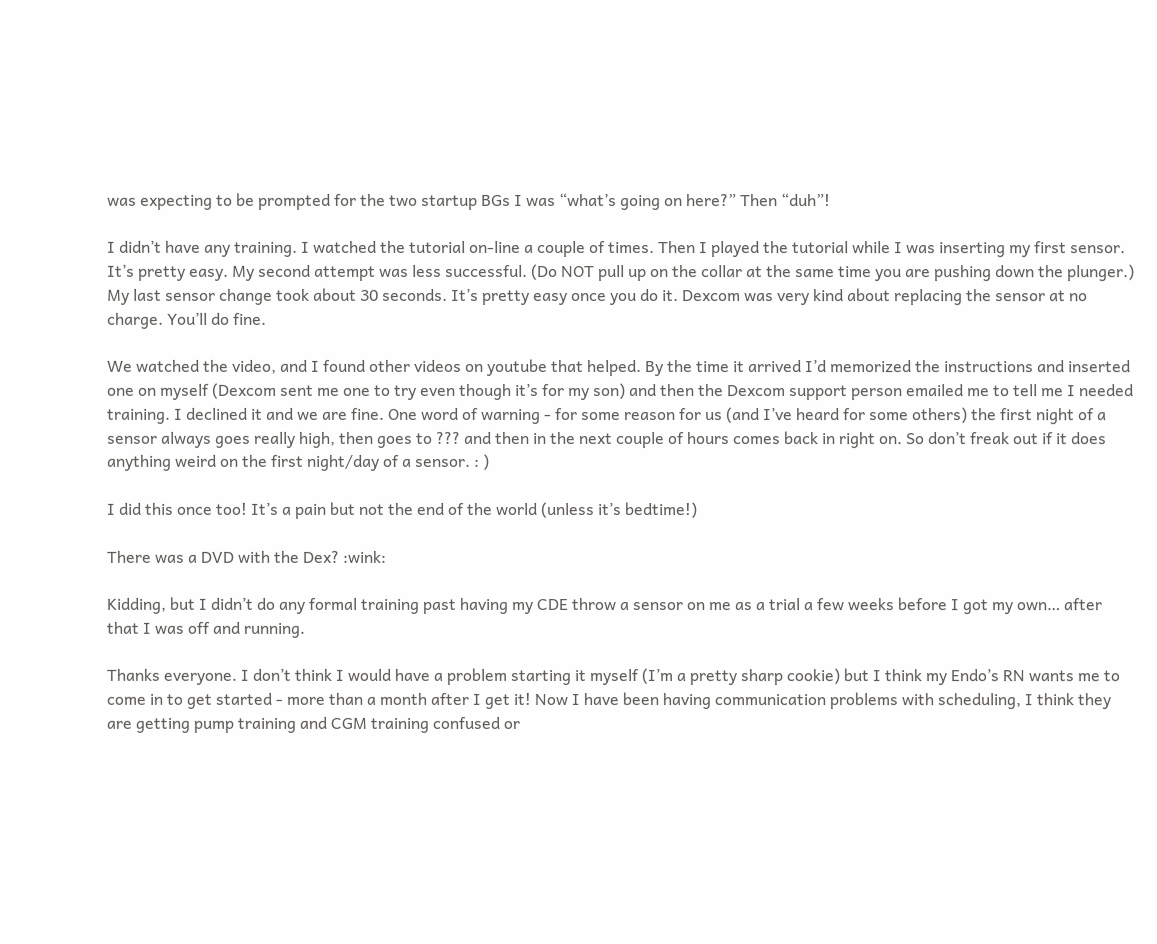was expecting to be prompted for the two startup BGs I was “what’s going on here?” Then “duh”!

I didn’t have any training. I watched the tutorial on-line a couple of times. Then I played the tutorial while I was inserting my first sensor. It’s pretty easy. My second attempt was less successful. (Do NOT pull up on the collar at the same time you are pushing down the plunger.) My last sensor change took about 30 seconds. It’s pretty easy once you do it. Dexcom was very kind about replacing the sensor at no charge. You’ll do fine.

We watched the video, and I found other videos on youtube that helped. By the time it arrived I’d memorized the instructions and inserted one on myself (Dexcom sent me one to try even though it’s for my son) and then the Dexcom support person emailed me to tell me I needed training. I declined it and we are fine. One word of warning - for some reason for us (and I’ve heard for some others) the first night of a sensor always goes really high, then goes to ??? and then in the next couple of hours comes back in right on. So don’t freak out if it does anything weird on the first night/day of a sensor. : )

I did this once too! It’s a pain but not the end of the world (unless it’s bedtime!)

There was a DVD with the Dex? :wink:

Kidding, but I didn’t do any formal training past having my CDE throw a sensor on me as a trial a few weeks before I got my own… after that I was off and running.

Thanks everyone. I don’t think I would have a problem starting it myself (I’m a pretty sharp cookie) but I think my Endo’s RN wants me to come in to get started - more than a month after I get it! Now I have been having communication problems with scheduling, I think they are getting pump training and CGM training confused or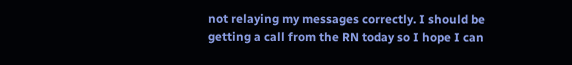not relaying my messages correctly. I should be getting a call from the RN today so I hope I can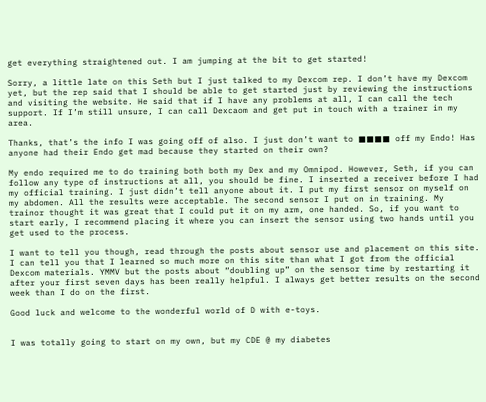get everything straightened out. I am jumping at the bit to get started!

Sorry, a little late on this Seth but I just talked to my Dexcom rep. I don’t have my Dexcom yet, but the rep said that I should be able to get started just by reviewing the instructions and visiting the website. He said that if I have any problems at all, I can call the tech support. If I’m still unsure, I can call Dexcaom and get put in touch with a trainer in my area.

Thanks, that’s the info I was going off of also. I just don’t want to ■■■■ off my Endo! Has anyone had their Endo get mad because they started on their own?

My endo required me to do training both both my Dex and my Omnipod. However, Seth, if you can follow any type of instructions at all, you should be fine. I inserted a receiver before I had my official training. I just didn’t tell anyone about it. I put my first sensor on myself on my abdomen. All the results were acceptable. The second sensor I put on in training. My trainor thought it was great that I could put it on my arm, one handed. So, if you want to start early, I recommend placing it where you can insert the sensor using two hands until you get used to the process.

I want to tell you though, read through the posts about sensor use and placement on this site. I can tell you that I learned so much more on this site than what I got from the official Dexcom materials. YMMV but the posts about “doubling up” on the sensor time by restarting it after your first seven days has been really helpful. I always get better results on the second week than I do on the first.

Good luck and welcome to the wonderful world of D with e-toys.


I was totally going to start on my own, but my CDE @ my diabetes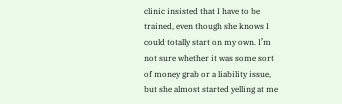clinic insisted that I have to be trained, even though she knows I could totally start on my own. I’m not sure whether it was some sort of money grab or a liability issue, but she almost started yelling at me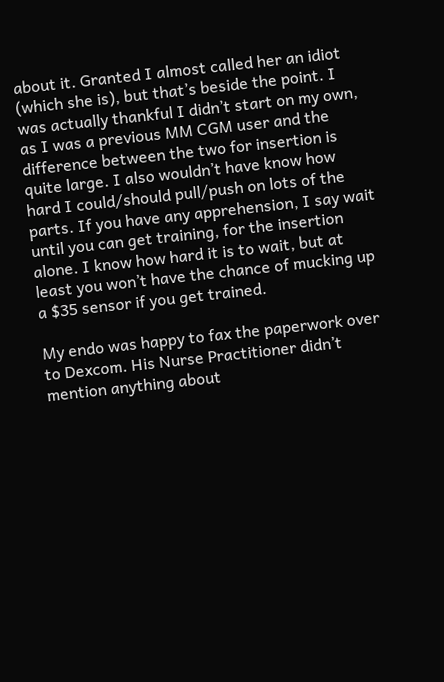about it. Granted I almost called her an idiot (which she is), but that’s beside the point. I was actually thankful I didn’t start on my own, as I was a previous MM CGM user and the difference between the two for insertion is quite large. I also wouldn’t have know how hard I could/should pull/push on lots of the parts. If you have any apprehension, I say wait until you can get training, for the insertion alone. I know how hard it is to wait, but at least you won’t have the chance of mucking up a $35 sensor if you get trained.

My endo was happy to fax the paperwork over to Dexcom. His Nurse Practitioner didn’t mention anything about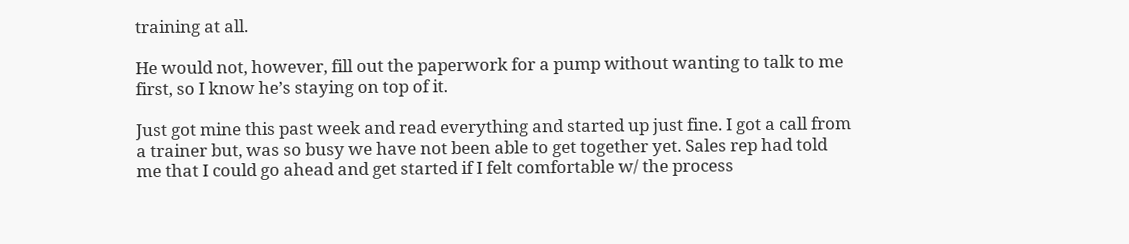training at all.

He would not, however, fill out the paperwork for a pump without wanting to talk to me first, so I know he’s staying on top of it.

Just got mine this past week and read everything and started up just fine. I got a call from a trainer but, was so busy we have not been able to get together yet. Sales rep had told me that I could go ahead and get started if I felt comfortable w/ the process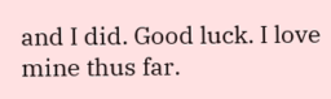and I did. Good luck. I love mine thus far.